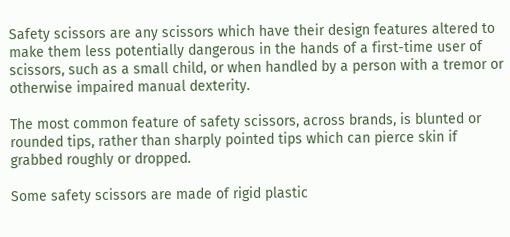Safety scissors are any scissors which have their design features altered to make them less potentially dangerous in the hands of a first-time user of scissors, such as a small child, or when handled by a person with a tremor or otherwise impaired manual dexterity.

The most common feature of safety scissors, across brands, is blunted or rounded tips, rather than sharply pointed tips which can pierce skin if grabbed roughly or dropped.

Some safety scissors are made of rigid plastic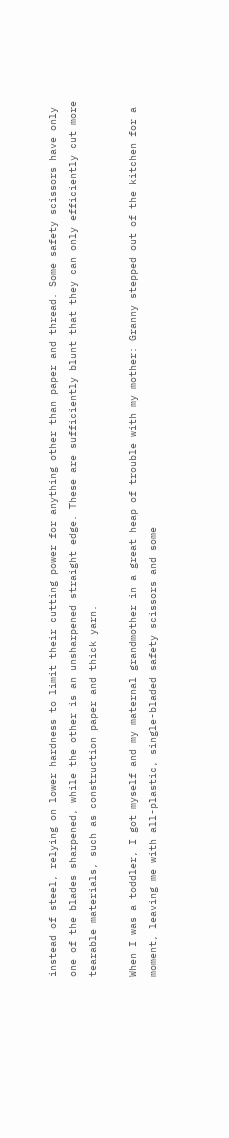instead of steel, relying on lower hardness to limit their cutting power for anything other than paper and thread. Some safety scissors have only one of the blades sharpened, while the other is an unsharpened straight edge. These are sufficiently blunt that they can only efficiently cut more tearable materials, such as construction paper and thick yarn.

When I was a toddler, I got myself and my maternal grandmother in a great heap of trouble with my mother: Granny stepped out of the kitchen for a moment, leaving me with all-plastic, single-bladed safety scissors and some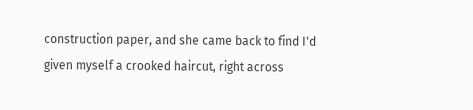construction paper, and she came back to find I'd given myself a crooked haircut, right across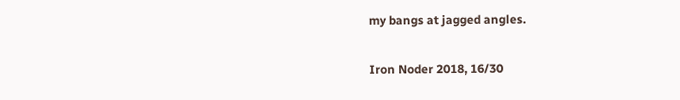my bangs at jagged angles.

Iron Noder 2018, 16/30